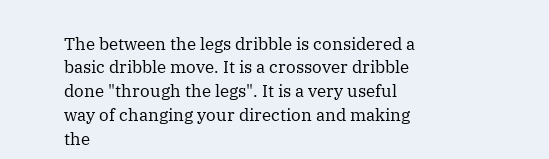The between the legs dribble is considered a basic dribble move. It is a crossover dribble done "through the legs". It is a very useful way of changing your direction and making the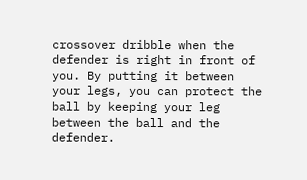crossover dribble when the defender is right in front of you. By putting it between your legs, you can protect the ball by keeping your leg between the ball and the defender.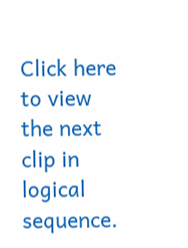Click here to view the next clip in logical sequence.